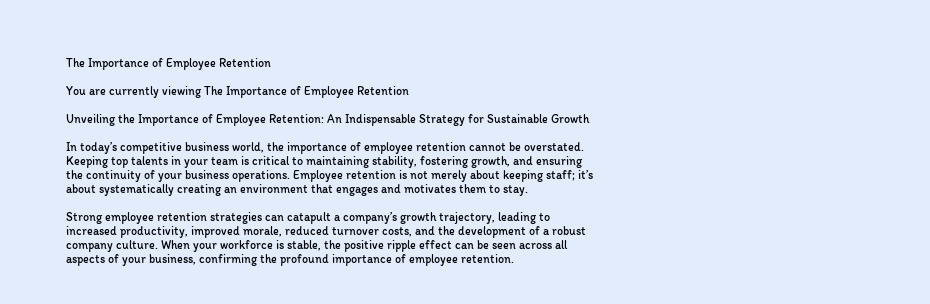The Importance of Employee Retention

You are currently viewing The Importance of Employee Retention

Unveiling the Importance of Employee Retention: An Indispensable Strategy for Sustainable Growth

In today’s competitive business world, the importance of employee retention cannot be overstated. Keeping top talents in your team is critical to maintaining stability, fostering growth, and ensuring the continuity of your business operations. Employee retention is not merely about keeping staff; it’s about systematically creating an environment that engages and motivates them to stay.

Strong employee retention strategies can catapult a company’s growth trajectory, leading to increased productivity, improved morale, reduced turnover costs, and the development of a robust company culture. When your workforce is stable, the positive ripple effect can be seen across all aspects of your business, confirming the profound importance of employee retention.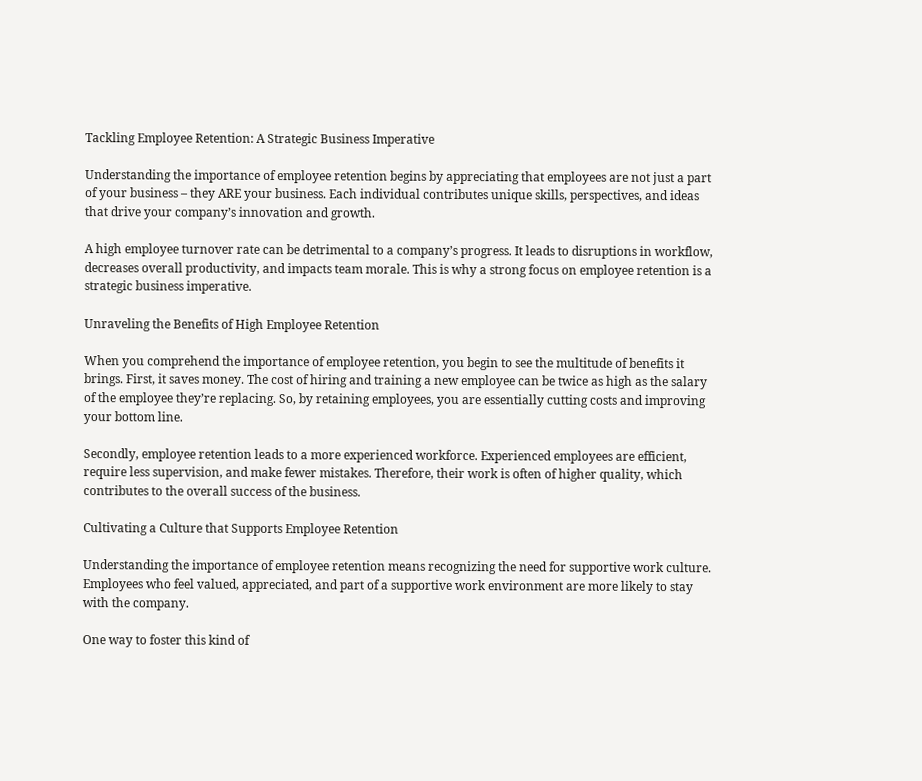Tackling Employee Retention: A Strategic Business Imperative

Understanding the importance of employee retention begins by appreciating that employees are not just a part of your business – they ARE your business. Each individual contributes unique skills, perspectives, and ideas that drive your company’s innovation and growth.

A high employee turnover rate can be detrimental to a company’s progress. It leads to disruptions in workflow, decreases overall productivity, and impacts team morale. This is why a strong focus on employee retention is a strategic business imperative.

Unraveling the Benefits of High Employee Retention

When you comprehend the importance of employee retention, you begin to see the multitude of benefits it brings. First, it saves money. The cost of hiring and training a new employee can be twice as high as the salary of the employee they’re replacing. So, by retaining employees, you are essentially cutting costs and improving your bottom line.

Secondly, employee retention leads to a more experienced workforce. Experienced employees are efficient, require less supervision, and make fewer mistakes. Therefore, their work is often of higher quality, which contributes to the overall success of the business.

Cultivating a Culture that Supports Employee Retention

Understanding the importance of employee retention means recognizing the need for supportive work culture. Employees who feel valued, appreciated, and part of a supportive work environment are more likely to stay with the company.

One way to foster this kind of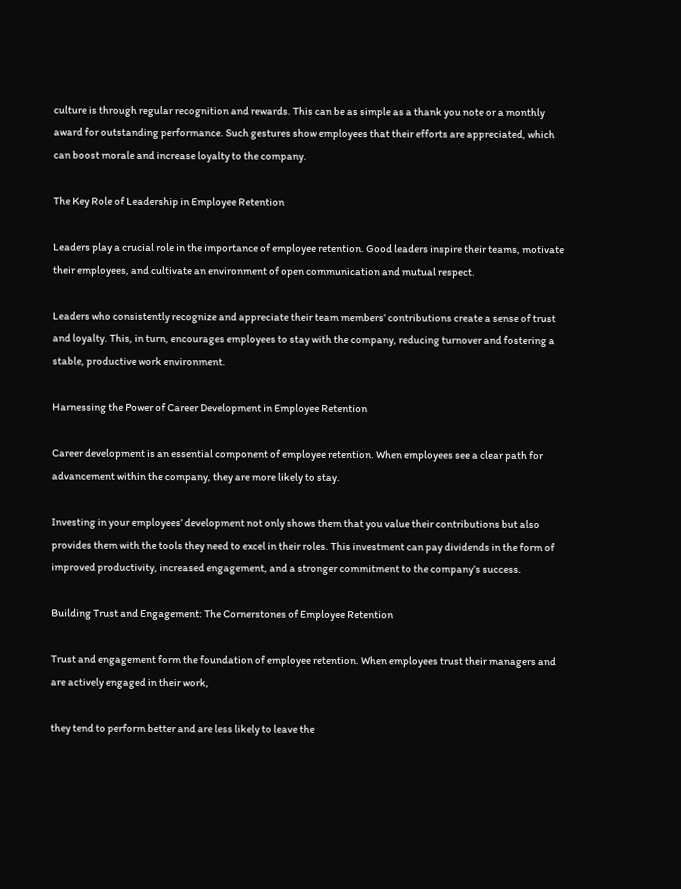culture is through regular recognition and rewards. This can be as simple as a thank you note or a monthly award for outstanding performance. Such gestures show employees that their efforts are appreciated, which can boost morale and increase loyalty to the company.

The Key Role of Leadership in Employee Retention

Leaders play a crucial role in the importance of employee retention. Good leaders inspire their teams, motivate their employees, and cultivate an environment of open communication and mutual respect.

Leaders who consistently recognize and appreciate their team members’ contributions create a sense of trust and loyalty. This, in turn, encourages employees to stay with the company, reducing turnover and fostering a stable, productive work environment.

Harnessing the Power of Career Development in Employee Retention

Career development is an essential component of employee retention. When employees see a clear path for advancement within the company, they are more likely to stay.

Investing in your employees’ development not only shows them that you value their contributions but also provides them with the tools they need to excel in their roles. This investment can pay dividends in the form of improved productivity, increased engagement, and a stronger commitment to the company’s success.

Building Trust and Engagement: The Cornerstones of Employee Retention

Trust and engagement form the foundation of employee retention. When employees trust their managers and are actively engaged in their work,

they tend to perform better and are less likely to leave the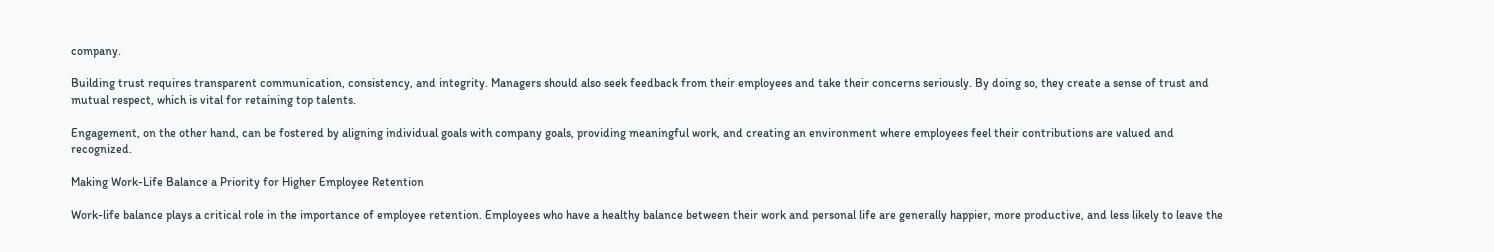company.

Building trust requires transparent communication, consistency, and integrity. Managers should also seek feedback from their employees and take their concerns seriously. By doing so, they create a sense of trust and mutual respect, which is vital for retaining top talents.

Engagement, on the other hand, can be fostered by aligning individual goals with company goals, providing meaningful work, and creating an environment where employees feel their contributions are valued and recognized.

Making Work-Life Balance a Priority for Higher Employee Retention

Work-life balance plays a critical role in the importance of employee retention. Employees who have a healthy balance between their work and personal life are generally happier, more productive, and less likely to leave the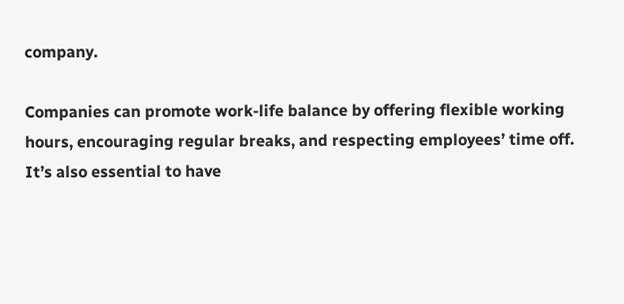company.

Companies can promote work-life balance by offering flexible working hours, encouraging regular breaks, and respecting employees’ time off. It’s also essential to have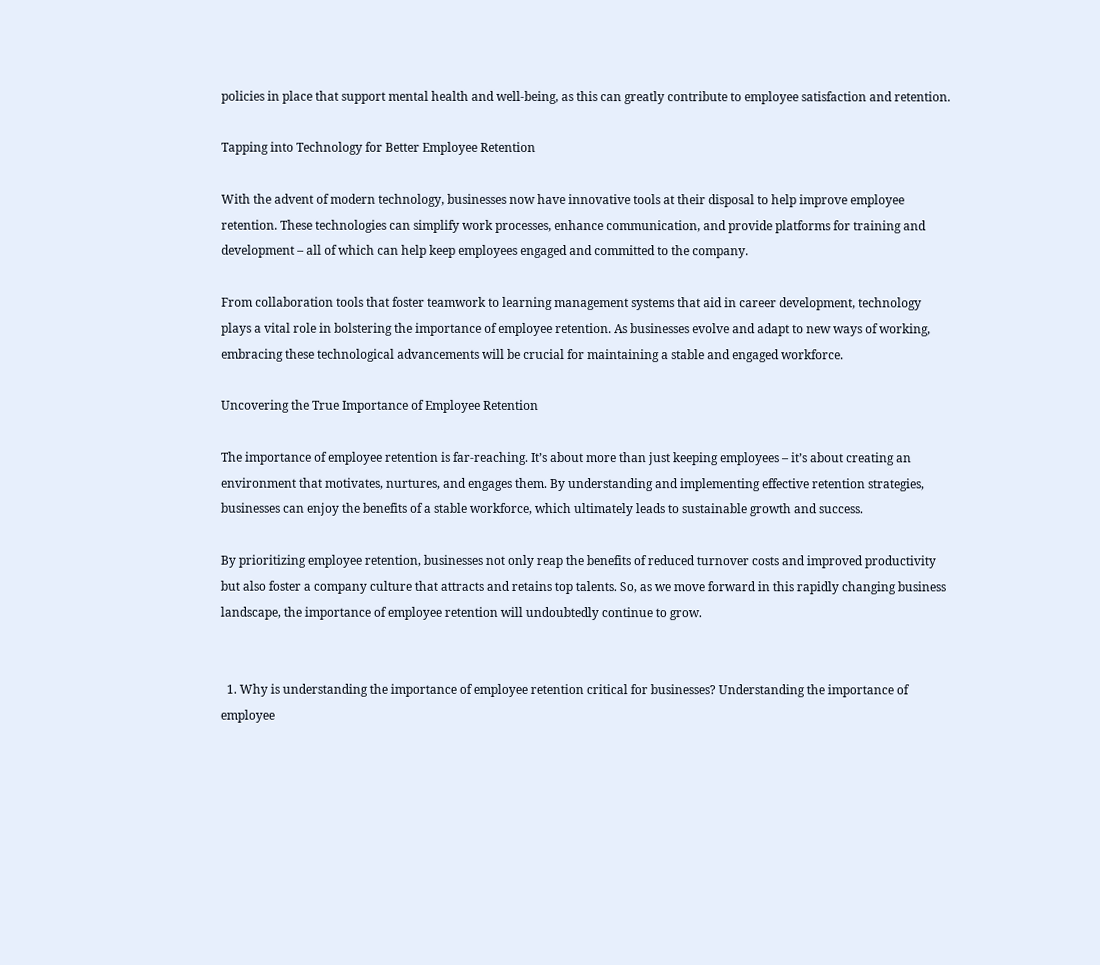policies in place that support mental health and well-being, as this can greatly contribute to employee satisfaction and retention.

Tapping into Technology for Better Employee Retention

With the advent of modern technology, businesses now have innovative tools at their disposal to help improve employee retention. These technologies can simplify work processes, enhance communication, and provide platforms for training and development – all of which can help keep employees engaged and committed to the company.

From collaboration tools that foster teamwork to learning management systems that aid in career development, technology plays a vital role in bolstering the importance of employee retention. As businesses evolve and adapt to new ways of working, embracing these technological advancements will be crucial for maintaining a stable and engaged workforce.

Uncovering the True Importance of Employee Retention

The importance of employee retention is far-reaching. It’s about more than just keeping employees – it’s about creating an environment that motivates, nurtures, and engages them. By understanding and implementing effective retention strategies, businesses can enjoy the benefits of a stable workforce, which ultimately leads to sustainable growth and success.

By prioritizing employee retention, businesses not only reap the benefits of reduced turnover costs and improved productivity but also foster a company culture that attracts and retains top talents. So, as we move forward in this rapidly changing business landscape, the importance of employee retention will undoubtedly continue to grow.


  1. Why is understanding the importance of employee retention critical for businesses? Understanding the importance of employee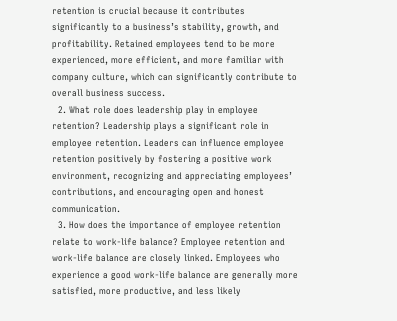retention is crucial because it contributes significantly to a business’s stability, growth, and profitability. Retained employees tend to be more experienced, more efficient, and more familiar with company culture, which can significantly contribute to overall business success.
  2. What role does leadership play in employee retention? Leadership plays a significant role in employee retention. Leaders can influence employee retention positively by fostering a positive work environment, recognizing and appreciating employees’ contributions, and encouraging open and honest communication.
  3. How does the importance of employee retention relate to work-life balance? Employee retention and work-life balance are closely linked. Employees who experience a good work-life balance are generally more satisfied, more productive, and less likely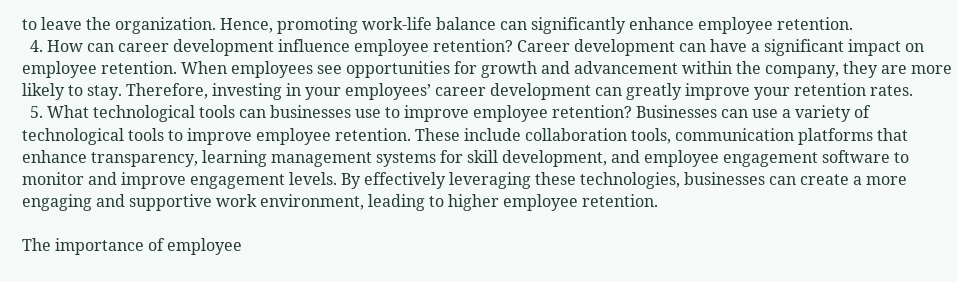to leave the organization. Hence, promoting work-life balance can significantly enhance employee retention.
  4. How can career development influence employee retention? Career development can have a significant impact on employee retention. When employees see opportunities for growth and advancement within the company, they are more likely to stay. Therefore, investing in your employees’ career development can greatly improve your retention rates.
  5. What technological tools can businesses use to improve employee retention? Businesses can use a variety of technological tools to improve employee retention. These include collaboration tools, communication platforms that enhance transparency, learning management systems for skill development, and employee engagement software to monitor and improve engagement levels. By effectively leveraging these technologies, businesses can create a more engaging and supportive work environment, leading to higher employee retention.

The importance of employee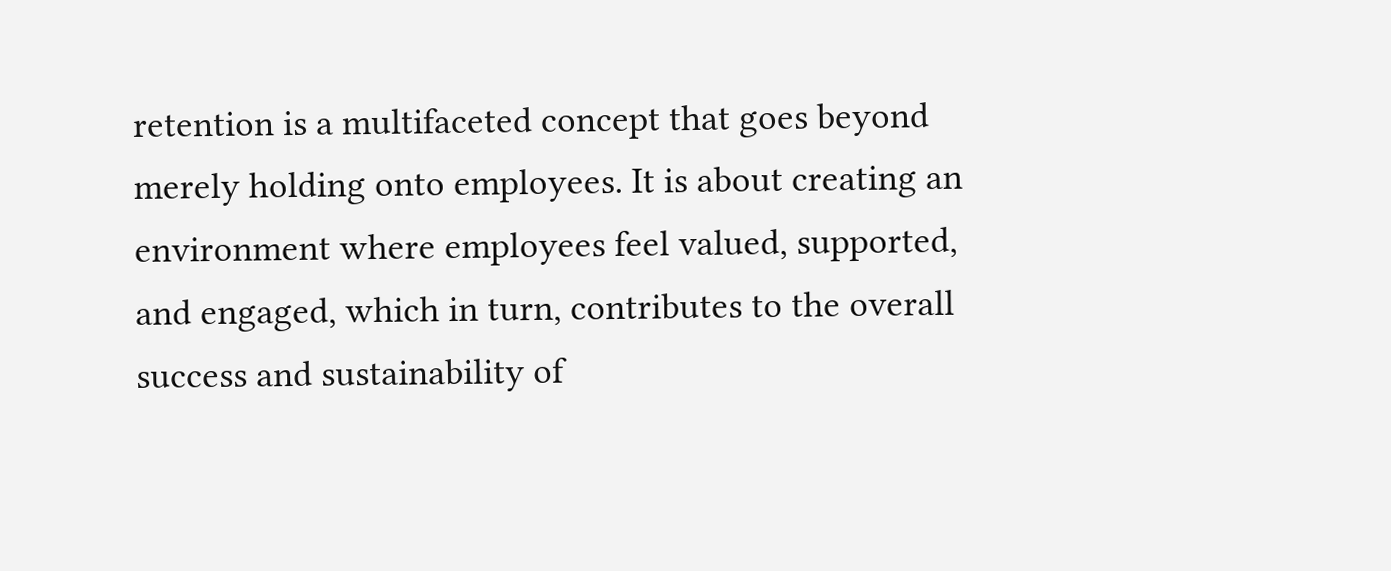retention is a multifaceted concept that goes beyond merely holding onto employees. It is about creating an environment where employees feel valued, supported, and engaged, which in turn, contributes to the overall success and sustainability of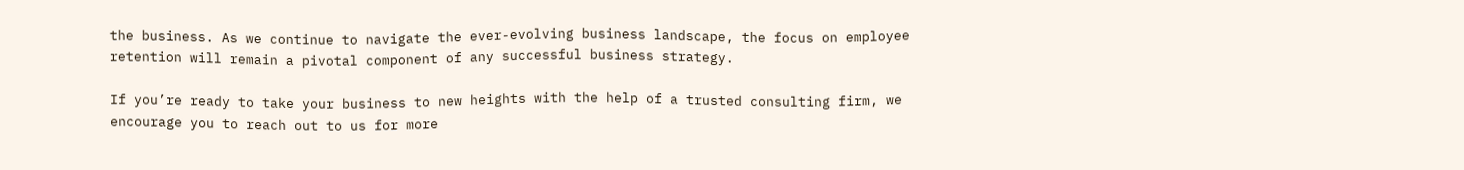the business. As we continue to navigate the ever-evolving business landscape, the focus on employee retention will remain a pivotal component of any successful business strategy.

If you’re ready to take your business to new heights with the help of a trusted consulting firm, we encourage you to reach out to us for more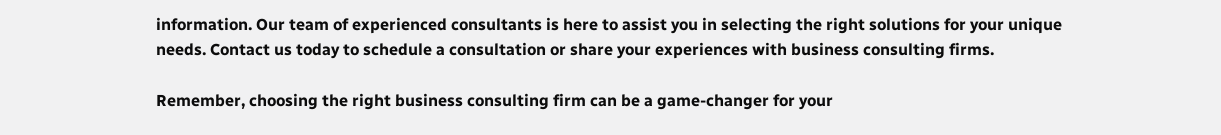information. Our team of experienced consultants is here to assist you in selecting the right solutions for your unique needs. Contact us today to schedule a consultation or share your experiences with business consulting firms.

Remember, choosing the right business consulting firm can be a game-changer for your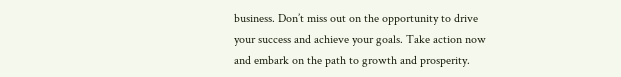business. Don’t miss out on the opportunity to drive your success and achieve your goals. Take action now and embark on the path to growth and prosperity.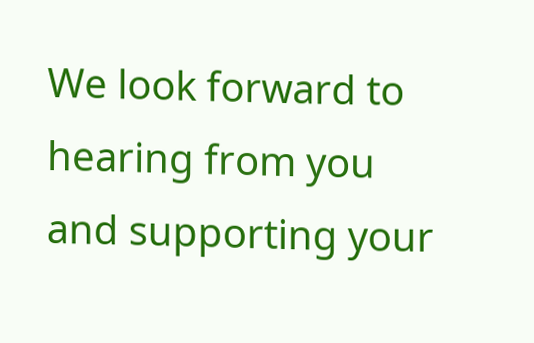We look forward to hearing from you and supporting your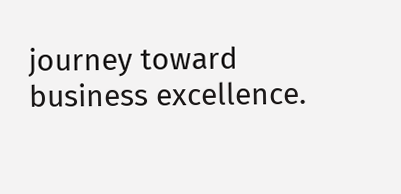journey toward business excellence.